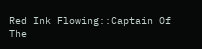Red Ink Flowing::Captain Of The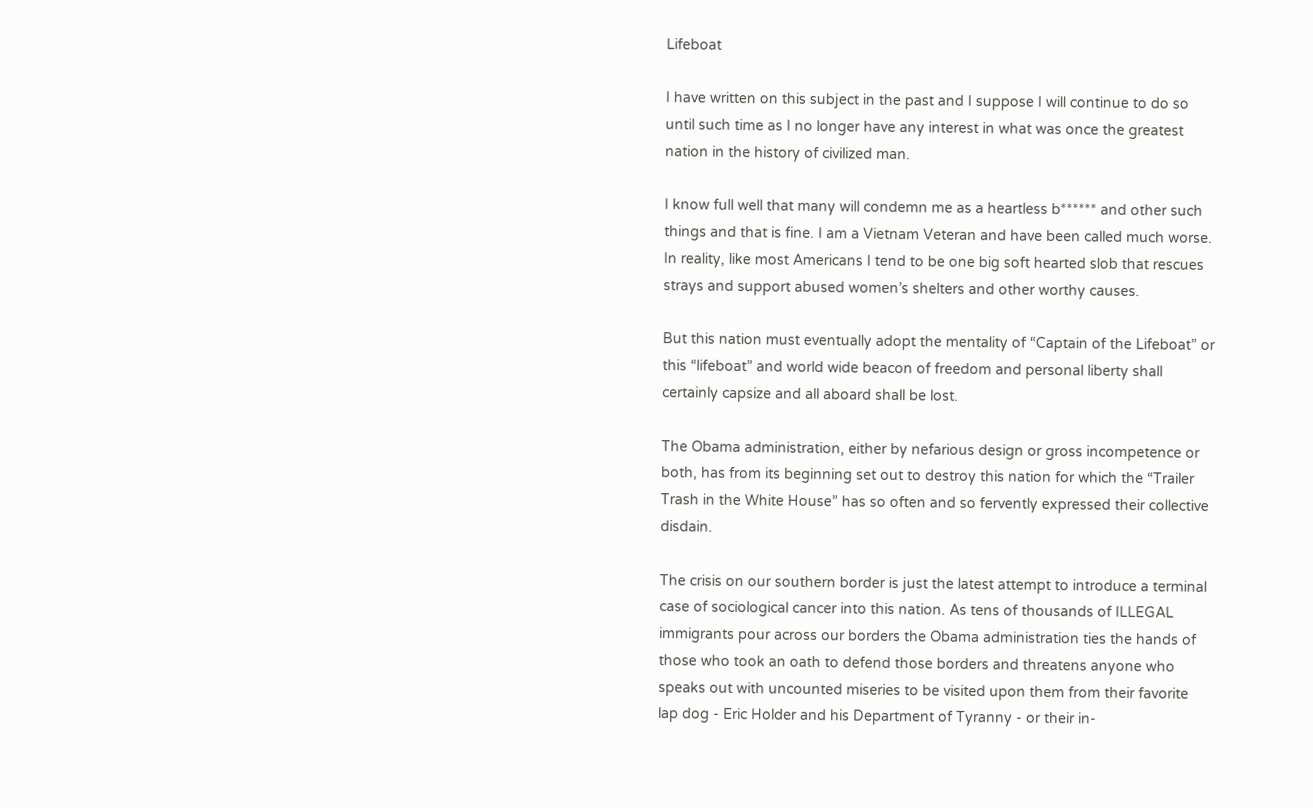Lifeboat

I have written on this subject in the past and I suppose I will continue to do so until such time as I no longer have any interest in what was once the greatest nation in the history of civilized man.

I know full well that many will condemn me as a heartless b****** and other such things and that is fine. I am a Vietnam Veteran and have been called much worse. In reality, like most Americans I tend to be one big soft hearted slob that rescues strays and support abused women’s shelters and other worthy causes.

But this nation must eventually adopt the mentality of “Captain of the Lifeboat” or this “lifeboat” and world wide beacon of freedom and personal liberty shall certainly capsize and all aboard shall be lost.

The Obama administration, either by nefarious design or gross incompetence or both, has from its beginning set out to destroy this nation for which the “Trailer Trash in the White House” has so often and so fervently expressed their collective disdain.

The crisis on our southern border is just the latest attempt to introduce a terminal case of sociological cancer into this nation. As tens of thousands of ILLEGAL immigrants pour across our borders the Obama administration ties the hands of those who took an oath to defend those borders and threatens anyone who speaks out with uncounted miseries to be visited upon them from their favorite lap dog - Eric Holder and his Department of Tyranny - or their in-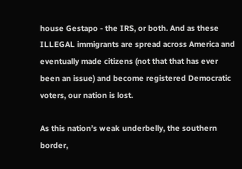house Gestapo - the IRS, or both. And as these ILLEGAL immigrants are spread across America and eventually made citizens (not that that has ever been an issue) and become registered Democratic voters, our nation is lost.

As this nation’s weak underbelly, the southern border,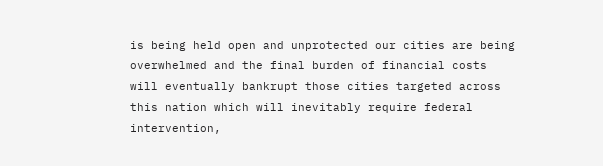is being held open and unprotected our cities are being overwhelmed and the final burden of financial costs will eventually bankrupt those cities targeted across this nation which will inevitably require federal intervention,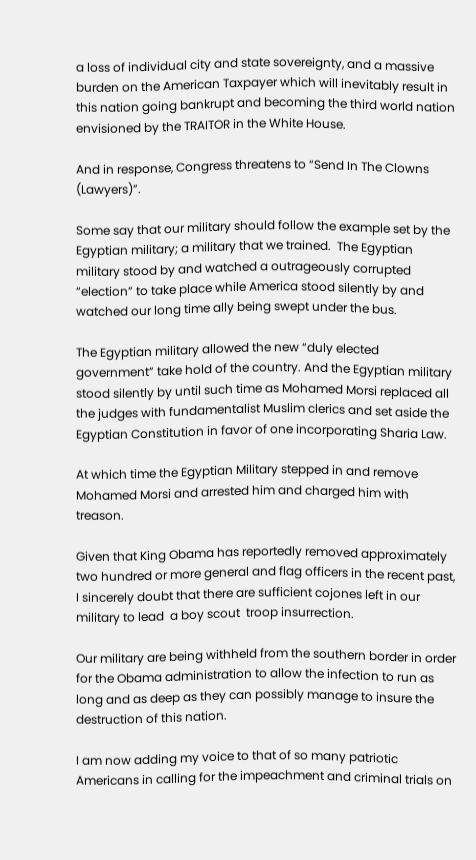a loss of individual city and state sovereignty, and a massive burden on the American Taxpayer which will inevitably result in this nation going bankrupt and becoming the third world nation envisioned by the TRAITOR in the White House.

And in response, Congress threatens to “Send In The Clowns (Lawyers)”.

Some say that our military should follow the example set by the Egyptian military; a military that we trained.  The Egyptian military stood by and watched a outrageously corrupted “election” to take place while America stood silently by and watched our long time ally being swept under the bus.

The Egyptian military allowed the new “duly elected government” take hold of the country. And the Egyptian military stood silently by until such time as Mohamed Morsi replaced all the judges with fundamentalist Muslim clerics and set aside the Egyptian Constitution in favor of one incorporating Sharia Law.

At which time the Egyptian Military stepped in and remove Mohamed Morsi and arrested him and charged him with treason.

Given that King Obama has reportedly removed approximately two hundred or more general and flag officers in the recent past, I sincerely doubt that there are sufficient cojones left in our military to lead  a boy scout  troop insurrection.

Our military are being withheld from the southern border in order for the Obama administration to allow the infection to run as long and as deep as they can possibly manage to insure the destruction of this nation.

I am now adding my voice to that of so many patriotic Americans in calling for the impeachment and criminal trials on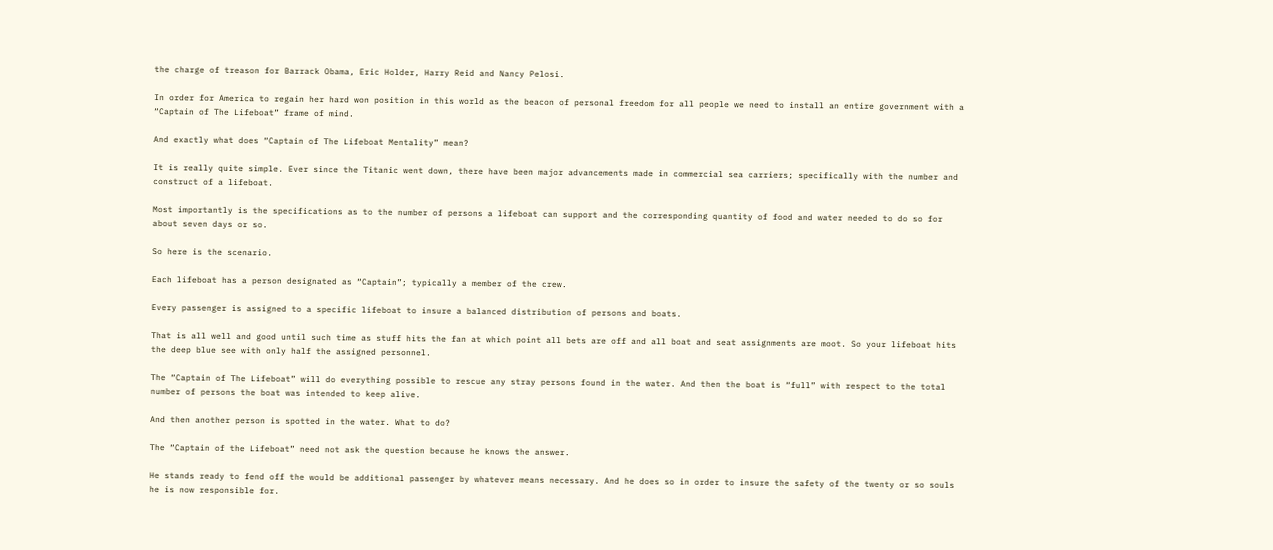the charge of treason for Barrack Obama, Eric Holder, Harry Reid and Nancy Pelosi.

In order for America to regain her hard won position in this world as the beacon of personal freedom for all people we need to install an entire government with a “Captain of The Lifeboat” frame of mind.

And exactly what does “Captain of The Lifeboat Mentality” mean?

It is really quite simple. Ever since the Titanic went down, there have been major advancements made in commercial sea carriers; specifically with the number and construct of a lifeboat.

Most importantly is the specifications as to the number of persons a lifeboat can support and the corresponding quantity of food and water needed to do so for about seven days or so.

So here is the scenario.

Each lifeboat has a person designated as “Captain”; typically a member of the crew.

Every passenger is assigned to a specific lifeboat to insure a balanced distribution of persons and boats.

That is all well and good until such time as stuff hits the fan at which point all bets are off and all boat and seat assignments are moot. So your lifeboat hits the deep blue see with only half the assigned personnel.

The “Captain of The Lifeboat” will do everything possible to rescue any stray persons found in the water. And then the boat is “full” with respect to the total number of persons the boat was intended to keep alive.

And then another person is spotted in the water. What to do?

The “Captain of the Lifeboat” need not ask the question because he knows the answer.

He stands ready to fend off the would be additional passenger by whatever means necessary. And he does so in order to insure the safety of the twenty or so souls he is now responsible for.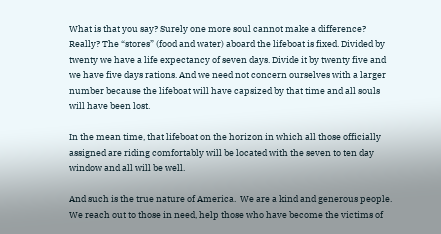What is that you say? Surely one more soul cannot make a difference? Really? The “stores” (food and water) aboard the lifeboat is fixed. Divided by twenty we have a life expectancy of seven days. Divide it by twenty five and we have five days rations. And we need not concern ourselves with a larger number because the lifeboat will have capsized by that time and all souls will have been lost.

In the mean time, that lifeboat on the horizon in which all those officially assigned are riding comfortably will be located with the seven to ten day window and all will be well.

And such is the true nature of America.  We are a kind and generous people. We reach out to those in need, help those who have become the victims of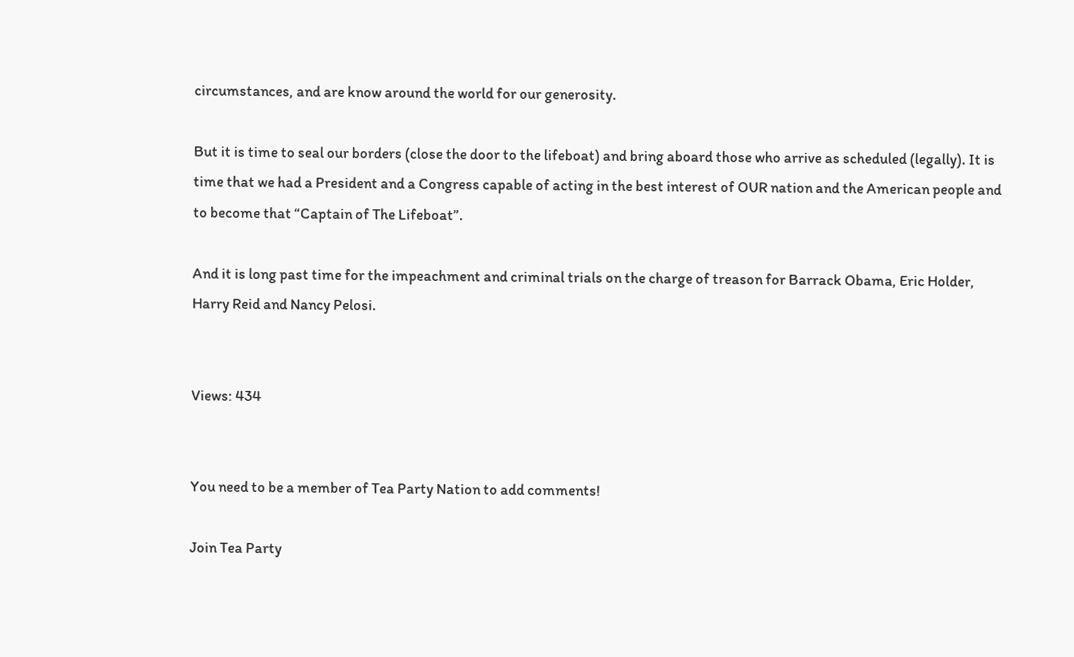circumstances, and are know around the world for our generosity.

But it is time to seal our borders (close the door to the lifeboat) and bring aboard those who arrive as scheduled (legally). It is time that we had a President and a Congress capable of acting in the best interest of OUR nation and the American people and to become that “Captain of The Lifeboat”.

And it is long past time for the impeachment and criminal trials on the charge of treason for Barrack Obama, Eric Holder, Harry Reid and Nancy Pelosi.


Views: 434


You need to be a member of Tea Party Nation to add comments!

Join Tea Party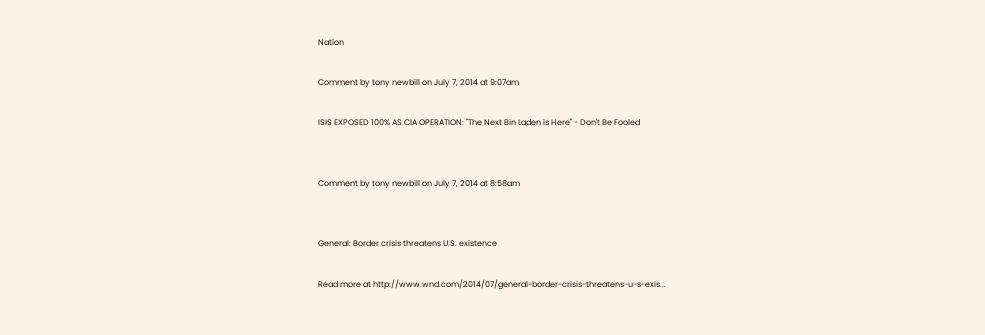Nation

Comment by tony newbill on July 7, 2014 at 9:07am

ISIS EXPOSED 100% AS CIA OPERATION: "The Next Bin Laden is Here" - Don't Be Fooled


Comment by tony newbill on July 7, 2014 at 8:58am


General: Border crisis threatens U.S. existence

Read more at http://www.wnd.com/2014/07/general-border-crisis-threatens-u-s-exis...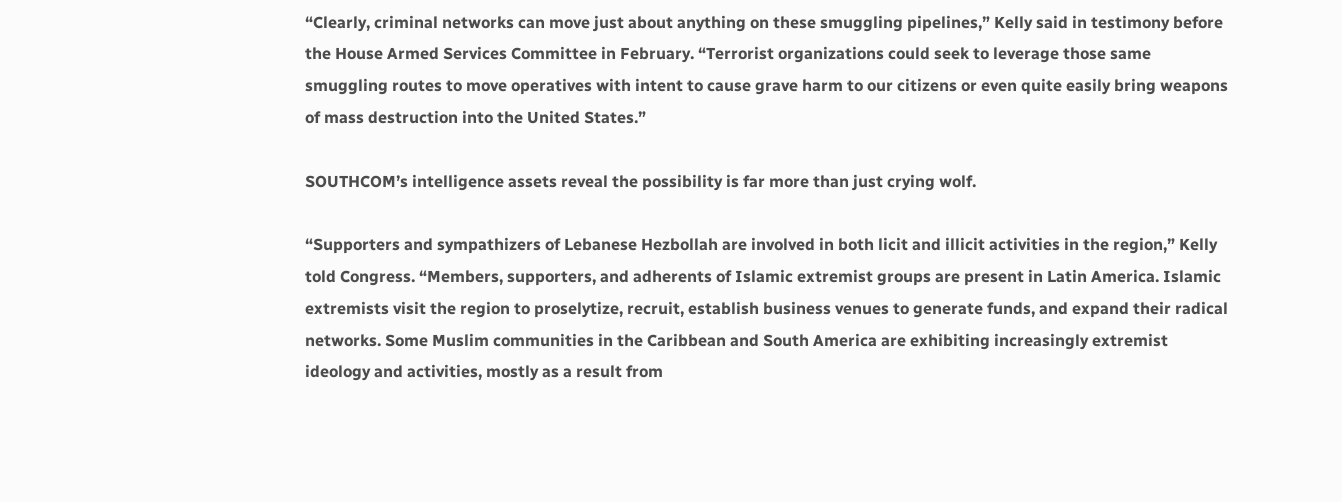“Clearly, criminal networks can move just about anything on these smuggling pipelines,” Kelly said in testimony before the House Armed Services Committee in February. “Terrorist organizations could seek to leverage those same smuggling routes to move operatives with intent to cause grave harm to our citizens or even quite easily bring weapons of mass destruction into the United States.”

SOUTHCOM’s intelligence assets reveal the possibility is far more than just crying wolf.

“Supporters and sympathizers of Lebanese Hezbollah are involved in both licit and illicit activities in the region,” Kelly told Congress. “Members, supporters, and adherents of Islamic extremist groups are present in Latin America. Islamic extremists visit the region to proselytize, recruit, establish business venues to generate funds, and expand their radical networks. Some Muslim communities in the Caribbean and South America are exhibiting increasingly extremist ideology and activities, mostly as a result from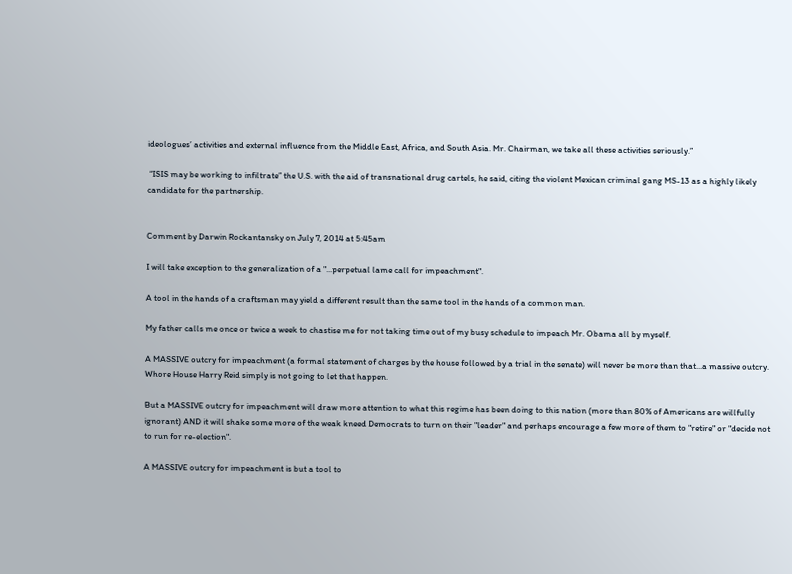ideologues’ activities and external influence from the Middle East, Africa, and South Asia. Mr. Chairman, we take all these activities seriously.”

 “ISIS may be working to infiltrate” the U.S. with the aid of transnational drug cartels, he said, citing the violent Mexican criminal gang MS-13 as a highly likely candidate for the partnership.


Comment by Darwin Rockantansky on July 7, 2014 at 5:45am

I will take exception to the generalization of a "...perpetual lame call for impeachment".

A tool in the hands of a craftsman may yield a different result than the same tool in the hands of a common man.

My father calls me once or twice a week to chastise me for not taking time out of my busy schedule to impeach Mr. Obama all by myself.

A MASSIVE outcry for impeachment (a formal statement of charges by the house followed by a trial in the senate) will never be more than that...a massive outcry. Whore House Harry Reid simply is not going to let that happen.

But a MASSIVE outcry for impeachment will draw more attention to what this regime has been doing to this nation (more than 80% of Americans are willfully ignorant) AND it will shake some more of the weak kneed Democrats to turn on their "leader" and perhaps encourage a few more of them to "retire" or "decide not to run for re-election".

A MASSIVE outcry for impeachment is but a tool to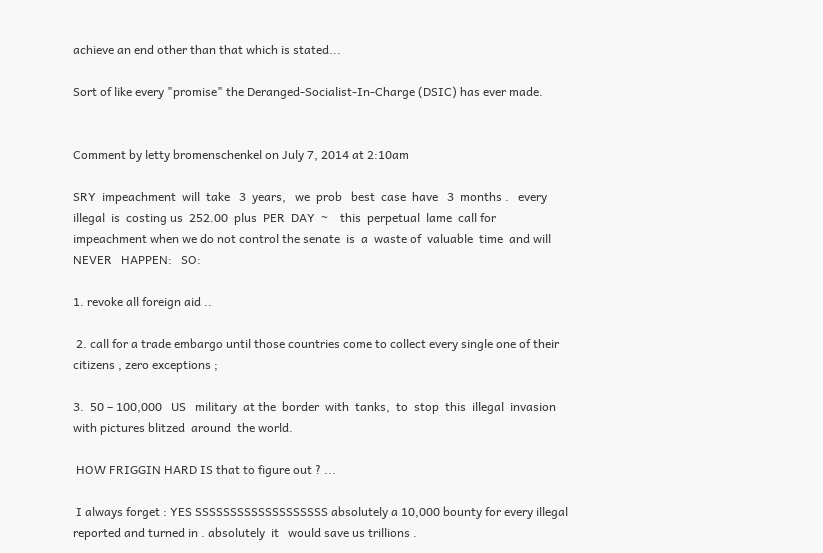achieve an end other than that which is stated...

Sort of like every "promise" the Deranged-Socialist-In-Charge (DSIC) has ever made.


Comment by letty bromenschenkel on July 7, 2014 at 2:10am

SRY  impeachment  will  take   3  years,   we  prob   best  case  have   3  months .   every  illegal  is  costing us  252.00  plus  PER  DAY  ~    this  perpetual  lame  call for  impeachment when we do not control the senate  is  a  waste of  valuable  time  and will  NEVER   HAPPEN:   SO:

1. revoke all foreign aid ..

 2. call for a trade embargo until those countries come to collect every single one of their citizens , zero exceptions ;

3.  50 – 100,000   US   military  at the  border  with  tanks,  to  stop  this  illegal  invasion with pictures blitzed  around  the world.

 HOW FRIGGIN HARD IS that to figure out ? ...

 I always forget : YES SSSSSSSSSSSSSSSSSSS absolutely a 10,000 bounty for every illegal reported and turned in . absolutely  it   would save us trillions .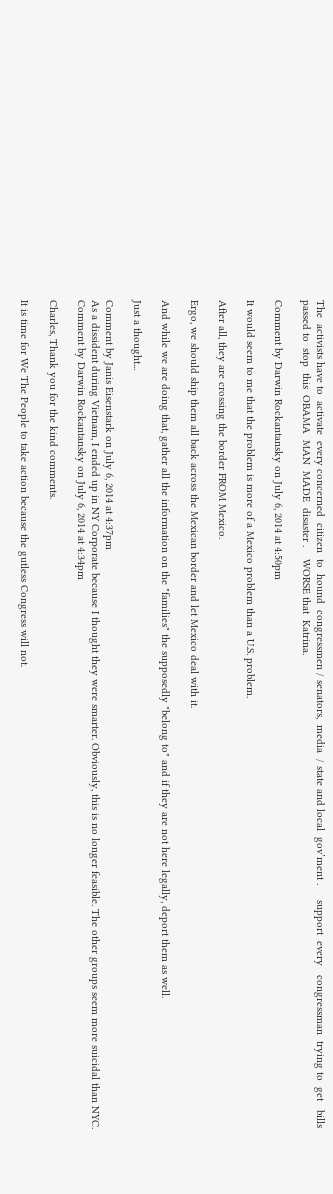The  activists have to  activate  every concerned  citizen  to  hound  congressmen / senators,  media  / state and local  gov’ment .     support  every   congressman  trying to  get   bills  passed to  stop  this  OBAMA  MAN  MADE  disaster .    WORSE that  Katrina.

Comment by Darwin Rockantansky on July 6, 2014 at 4:50pm

It would seem to me that the problem is more of a Mexico problem than a U.S. problem.

After all, they are crossing the border FROM Mexico.

Ergo, we should ship them all back across the Mexican border and let Mexico deal with it.

And while we are doing that, gather all the information on the "families" the supposedly "belong to" and if they are not here legally, deport them as well.

Just a thought...

Comment by Janis Eisenstark on July 6, 2014 at 4:37pm
As a dissident during Vietnam, I ended up in NY Corporate because I thought they were smarter. Obviously, this is no longer feasible. The other groups seem more suicidal than NYC.
Comment by Darwin Rockantansky on July 6, 2014 at 4:34pm

Charles, Thank you for the kind comments.

It is time for We The People to take action because the gutless Congress will not.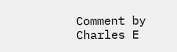Comment by Charles E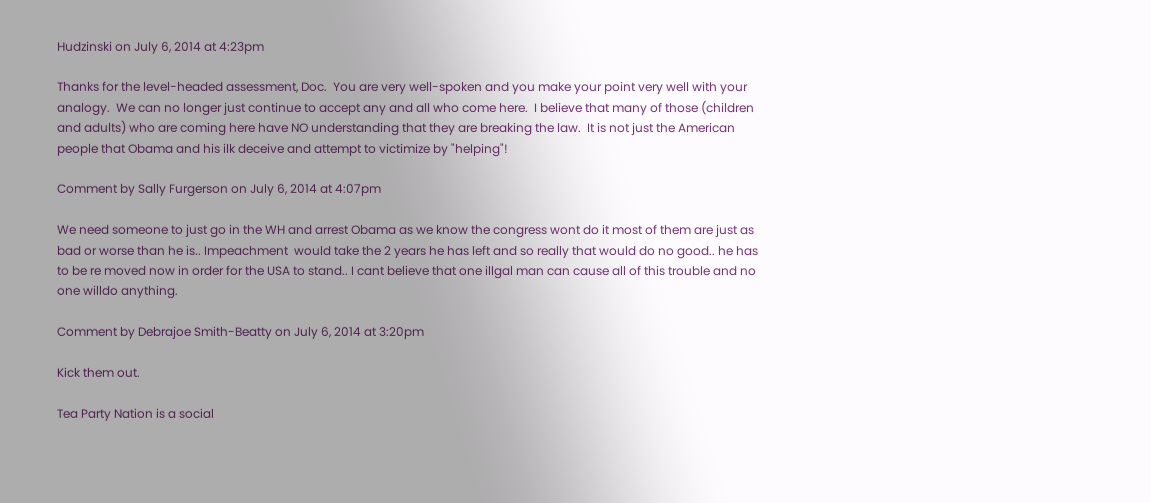Hudzinski on July 6, 2014 at 4:23pm

Thanks for the level-headed assessment, Doc.  You are very well-spoken and you make your point very well with your analogy.  We can no longer just continue to accept any and all who come here.  I believe that many of those (children and adults) who are coming here have NO understanding that they are breaking the law.  It is not just the American people that Obama and his ilk deceive and attempt to victimize by "helping"!

Comment by Sally Furgerson on July 6, 2014 at 4:07pm

We need someone to just go in the WH and arrest Obama as we know the congress wont do it most of them are just as bad or worse than he is.. Impeachment  would take the 2 years he has left and so really that would do no good.. he has to be re moved now in order for the USA to stand.. I cant believe that one illgal man can cause all of this trouble and no one willdo anything.

Comment by Debrajoe Smith-Beatty on July 6, 2014 at 3:20pm

Kick them out.

Tea Party Nation is a social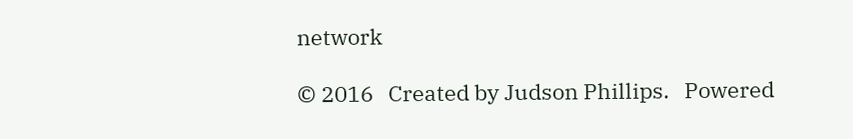network

© 2016   Created by Judson Phillips.   Powered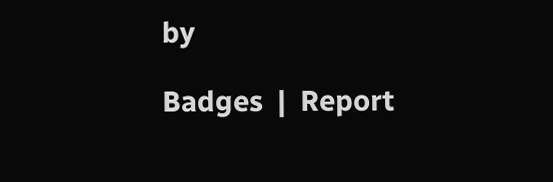by

Badges  |  Report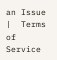an Issue  |  Terms of Service